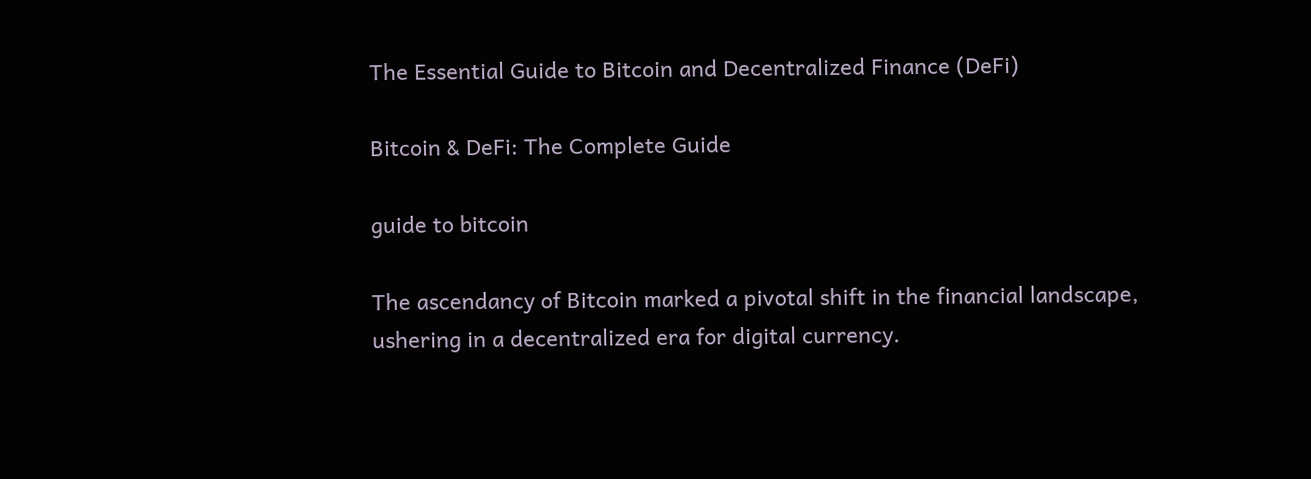The Essential Guide to Bitcoin and Decentralized Finance (DeFi)

Bitcoin & DeFi: The Complete Guide

guide to bitcoin

The ascendancy of Bitcoin marked a pivotal shift in the financial landscape, ushering in a decentralized era for digital currency.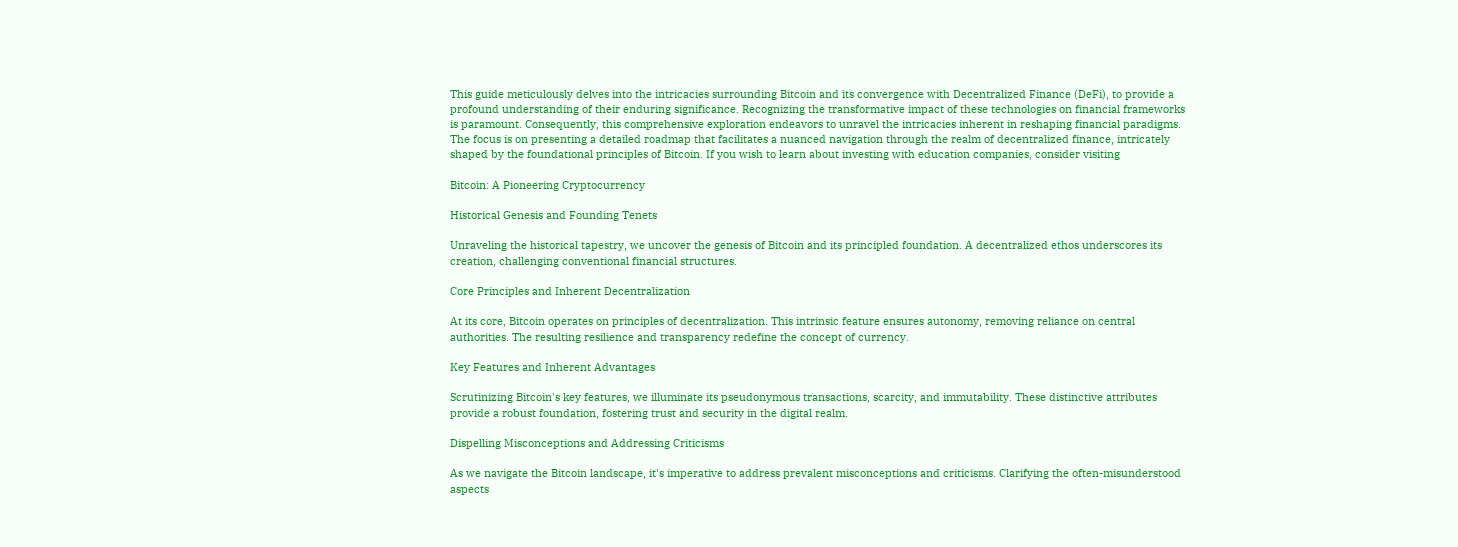This guide meticulously delves into the intricacies surrounding Bitcoin and its convergence with Decentralized Finance (DeFi), to provide a profound understanding of their enduring significance. Recognizing the transformative impact of these technologies on financial frameworks is paramount. Consequently, this comprehensive exploration endeavors to unravel the intricacies inherent in reshaping financial paradigms. The focus is on presenting a detailed roadmap that facilitates a nuanced navigation through the realm of decentralized finance, intricately shaped by the foundational principles of Bitcoin. If you wish to learn about investing with education companies, consider visiting

Bitcoin: A Pioneering Cryptocurrency

Historical Genesis and Founding Tenets

Unraveling the historical tapestry, we uncover the genesis of Bitcoin and its principled foundation. A decentralized ethos underscores its creation, challenging conventional financial structures.

Core Principles and Inherent Decentralization

At its core, Bitcoin operates on principles of decentralization. This intrinsic feature ensures autonomy, removing reliance on central authorities. The resulting resilience and transparency redefine the concept of currency.

Key Features and Inherent Advantages

Scrutinizing Bitcoin's key features, we illuminate its pseudonymous transactions, scarcity, and immutability. These distinctive attributes provide a robust foundation, fostering trust and security in the digital realm.

Dispelling Misconceptions and Addressing Criticisms

As we navigate the Bitcoin landscape, it's imperative to address prevalent misconceptions and criticisms. Clarifying the often-misunderstood aspects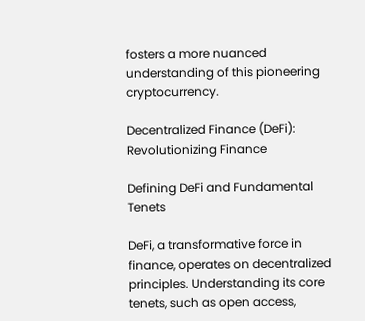fosters a more nuanced understanding of this pioneering cryptocurrency.

Decentralized Finance (DeFi): Revolutionizing Finance

Defining DeFi and Fundamental Tenets

DeFi, a transformative force in finance, operates on decentralized principles. Understanding its core tenets, such as open access,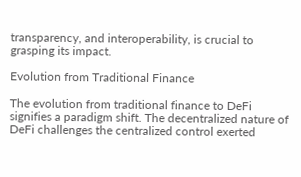transparency, and interoperability, is crucial to grasping its impact.

Evolution from Traditional Finance

The evolution from traditional finance to DeFi signifies a paradigm shift. The decentralized nature of DeFi challenges the centralized control exerted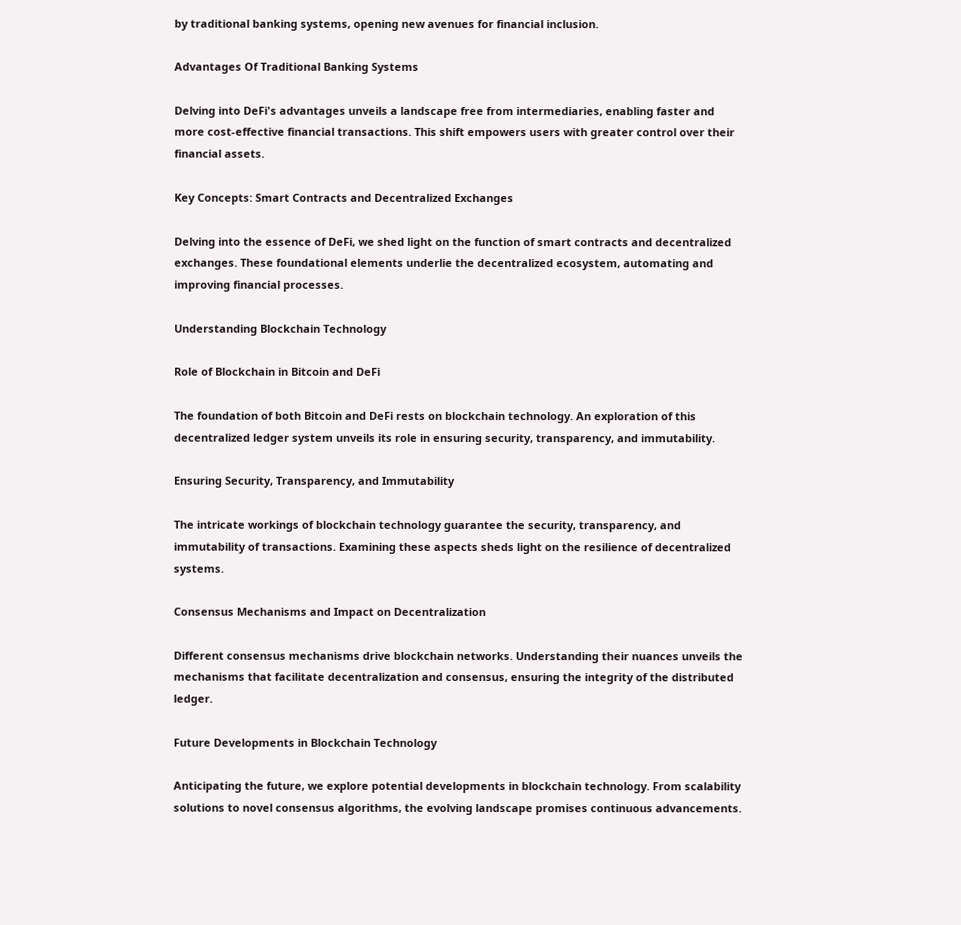by traditional banking systems, opening new avenues for financial inclusion.

Advantages Of Traditional Banking Systems

Delving into DeFi's advantages unveils a landscape free from intermediaries, enabling faster and more cost-effective financial transactions. This shift empowers users with greater control over their financial assets.

Key Concepts: Smart Contracts and Decentralized Exchanges

Delving into the essence of DeFi, we shed light on the function of smart contracts and decentralized exchanges. These foundational elements underlie the decentralized ecosystem, automating and improving financial processes.

Understanding Blockchain Technology

Role of Blockchain in Bitcoin and DeFi

The foundation of both Bitcoin and DeFi rests on blockchain technology. An exploration of this decentralized ledger system unveils its role in ensuring security, transparency, and immutability.

Ensuring Security, Transparency, and Immutability

The intricate workings of blockchain technology guarantee the security, transparency, and immutability of transactions. Examining these aspects sheds light on the resilience of decentralized systems.

Consensus Mechanisms and Impact on Decentralization

Different consensus mechanisms drive blockchain networks. Understanding their nuances unveils the mechanisms that facilitate decentralization and consensus, ensuring the integrity of the distributed ledger.

Future Developments in Blockchain Technology

Anticipating the future, we explore potential developments in blockchain technology. From scalability solutions to novel consensus algorithms, the evolving landscape promises continuous advancements.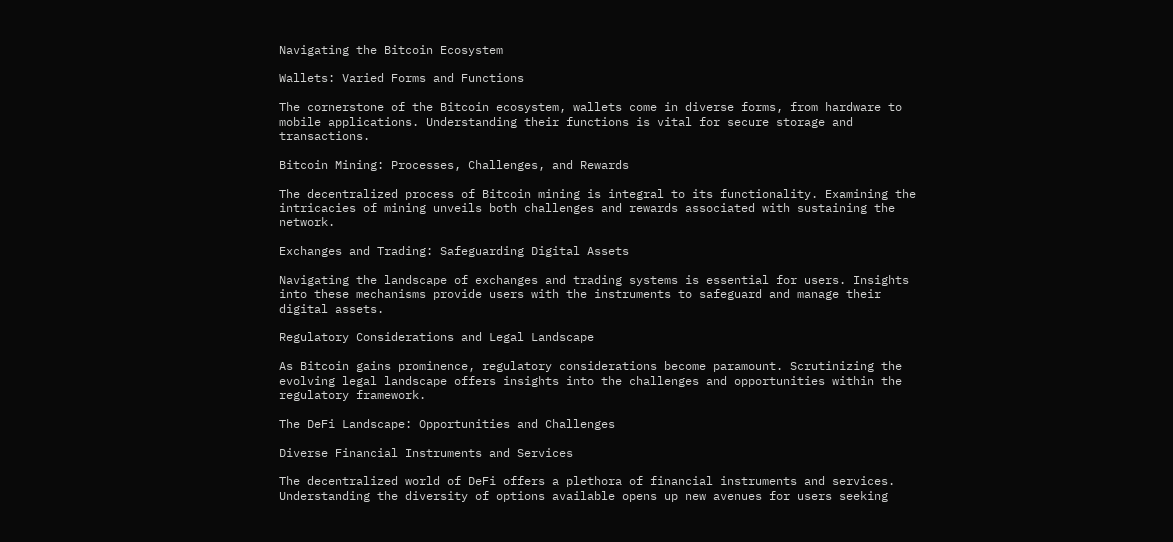Navigating the Bitcoin Ecosystem

Wallets: Varied Forms and Functions

The cornerstone of the Bitcoin ecosystem, wallets come in diverse forms, from hardware to mobile applications. Understanding their functions is vital for secure storage and transactions.

Bitcoin Mining: Processes, Challenges, and Rewards

The decentralized process of Bitcoin mining is integral to its functionality. Examining the intricacies of mining unveils both challenges and rewards associated with sustaining the network.

Exchanges and Trading: Safeguarding Digital Assets

Navigating the landscape of exchanges and trading systems is essential for users. Insights into these mechanisms provide users with the instruments to safeguard and manage their digital assets.

Regulatory Considerations and Legal Landscape

As Bitcoin gains prominence, regulatory considerations become paramount. Scrutinizing the evolving legal landscape offers insights into the challenges and opportunities within the regulatory framework.

The DeFi Landscape: Opportunities and Challenges

Diverse Financial Instruments and Services

The decentralized world of DeFi offers a plethora of financial instruments and services. Understanding the diversity of options available opens up new avenues for users seeking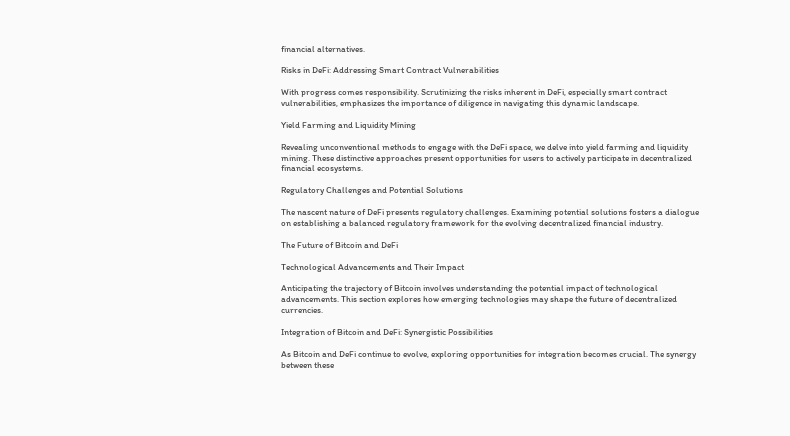financial alternatives.

Risks in DeFi: Addressing Smart Contract Vulnerabilities

With progress comes responsibility. Scrutinizing the risks inherent in DeFi, especially smart contract vulnerabilities, emphasizes the importance of diligence in navigating this dynamic landscape.

Yield Farming and Liquidity Mining

Revealing unconventional methods to engage with the DeFi space, we delve into yield farming and liquidity mining. These distinctive approaches present opportunities for users to actively participate in decentralized financial ecosystems.

Regulatory Challenges and Potential Solutions

The nascent nature of DeFi presents regulatory challenges. Examining potential solutions fosters a dialogue on establishing a balanced regulatory framework for the evolving decentralized financial industry.

The Future of Bitcoin and DeFi

Technological Advancements and Their Impact

Anticipating the trajectory of Bitcoin involves understanding the potential impact of technological advancements. This section explores how emerging technologies may shape the future of decentralized currencies.

Integration of Bitcoin and DeFi: Synergistic Possibilities

As Bitcoin and DeFi continue to evolve, exploring opportunities for integration becomes crucial. The synergy between these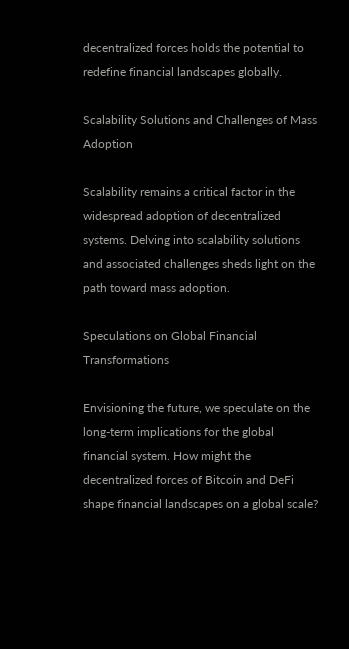decentralized forces holds the potential to redefine financial landscapes globally.

Scalability Solutions and Challenges of Mass Adoption

Scalability remains a critical factor in the widespread adoption of decentralized systems. Delving into scalability solutions and associated challenges sheds light on the path toward mass adoption.

Speculations on Global Financial Transformations

Envisioning the future, we speculate on the long-term implications for the global financial system. How might the decentralized forces of Bitcoin and DeFi shape financial landscapes on a global scale?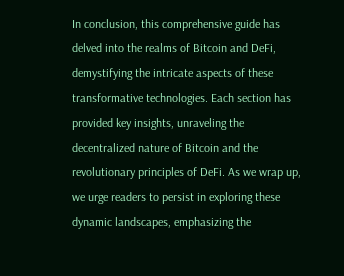In conclusion, this comprehensive guide has delved into the realms of Bitcoin and DeFi, demystifying the intricate aspects of these transformative technologies. Each section has provided key insights, unraveling the decentralized nature of Bitcoin and the revolutionary principles of DeFi. As we wrap up, we urge readers to persist in exploring these dynamic landscapes, emphasizing the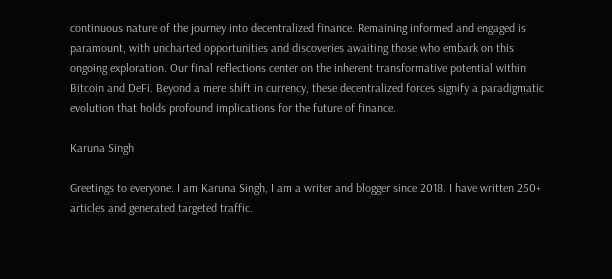continuous nature of the journey into decentralized finance. Remaining informed and engaged is paramount, with uncharted opportunities and discoveries awaiting those who embark on this ongoing exploration. Our final reflections center on the inherent transformative potential within Bitcoin and DeFi. Beyond a mere shift in currency, these decentralized forces signify a paradigmatic evolution that holds profound implications for the future of finance.

Karuna Singh

Greetings to everyone. I am Karuna Singh, I am a writer and blogger since 2018. I have written 250+ articles and generated targeted traffic.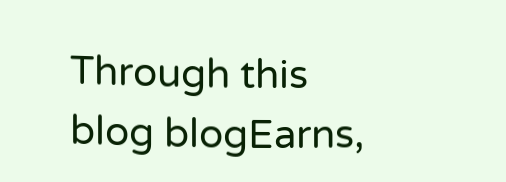Through this blog blogEarns,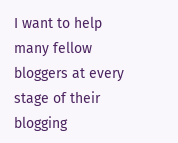I want to help many fellow bloggers at every stage of their blogging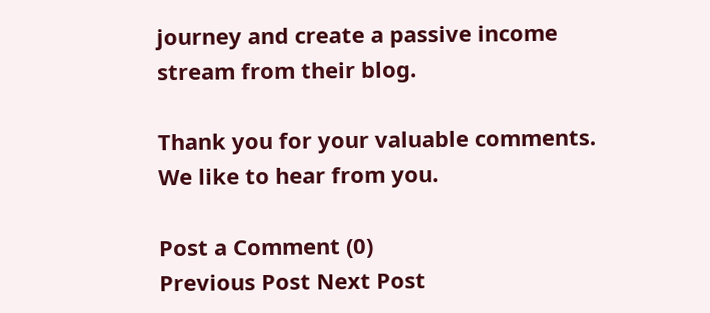journey and create a passive income stream from their blog.

Thank you for your valuable comments. We like to hear from you.

Post a Comment (0)
Previous Post Next Post